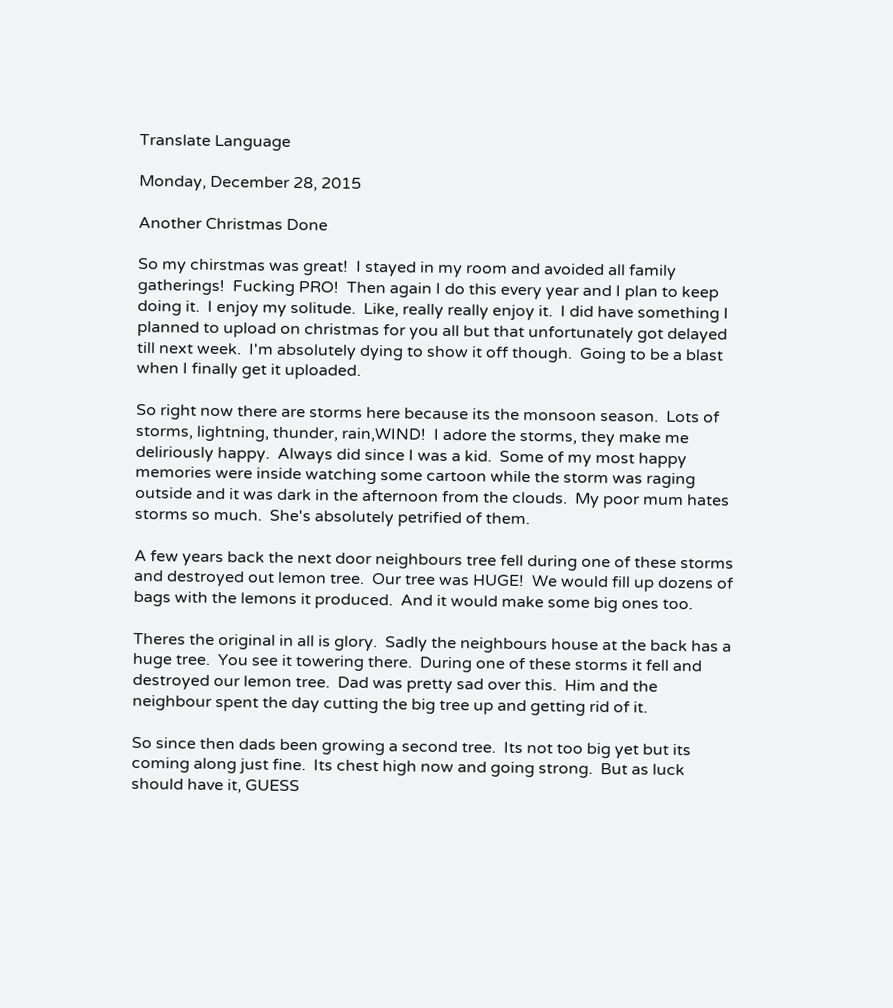Translate Language

Monday, December 28, 2015

Another Christmas Done

So my chirstmas was great!  I stayed in my room and avoided all family gatherings!  Fucking PRO!  Then again I do this every year and I plan to keep doing it.  I enjoy my solitude.  Like, really really enjoy it.  I did have something I planned to upload on christmas for you all but that unfortunately got delayed till next week.  I'm absolutely dying to show it off though.  Going to be a blast when I finally get it uploaded.

So right now there are storms here because its the monsoon season.  Lots of storms, lightning, thunder, rain,WIND!  I adore the storms, they make me deliriously happy.  Always did since I was a kid.  Some of my most happy memories were inside watching some cartoon while the storm was raging outside and it was dark in the afternoon from the clouds.  My poor mum hates storms so much.  She's absolutely petrified of them.

A few years back the next door neighbours tree fell during one of these storms and destroyed out lemon tree.  Our tree was HUGE!  We would fill up dozens of bags with the lemons it produced.  And it would make some big ones too.

Theres the original in all is glory.  Sadly the neighbours house at the back has a huge tree.  You see it towering there.  During one of these storms it fell and destroyed our lemon tree.  Dad was pretty sad over this.  Him and the neighbour spent the day cutting the big tree up and getting rid of it.

So since then dads been growing a second tree.  Its not too big yet but its coming along just fine.  Its chest high now and going strong.  But as luck should have it, GUESS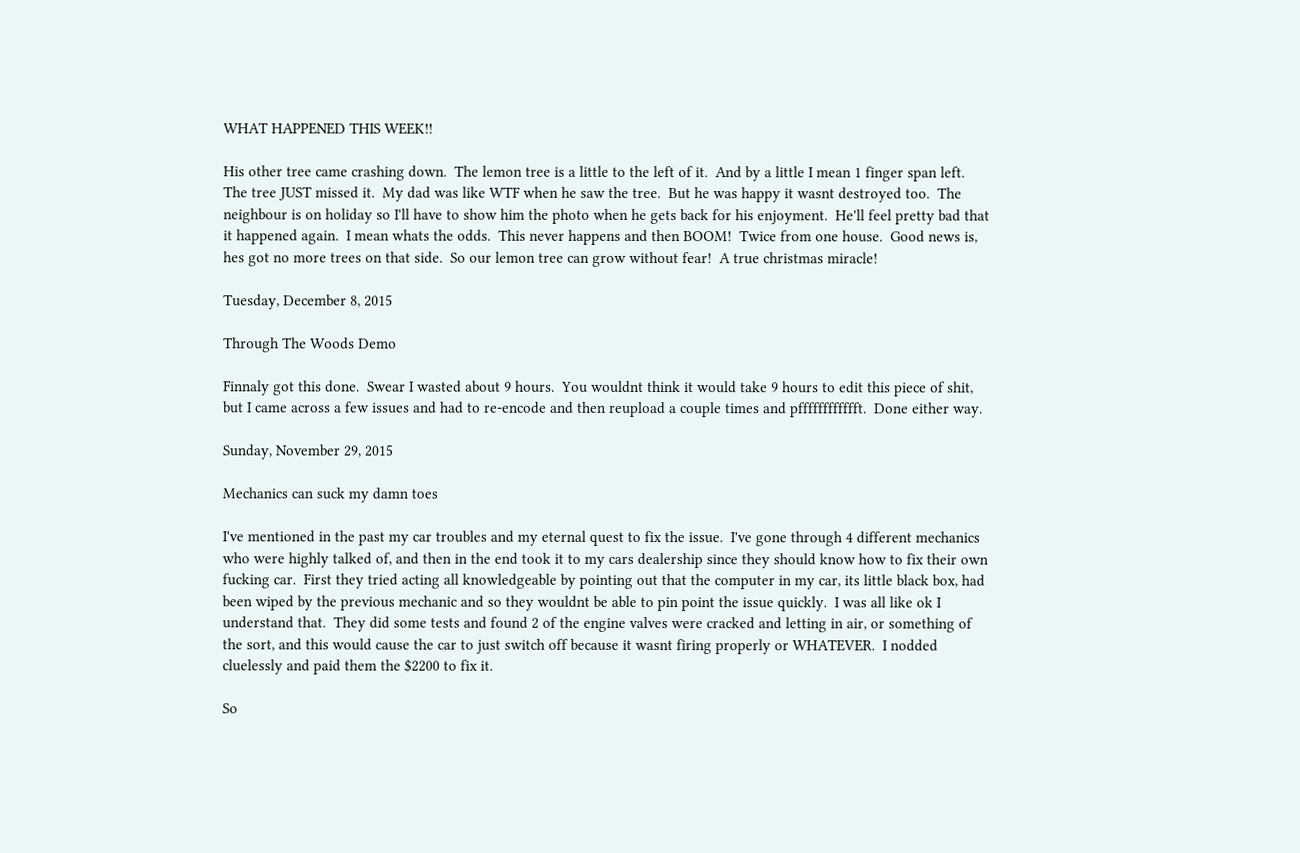WHAT HAPPENED THIS WEEK!!

His other tree came crashing down.  The lemon tree is a little to the left of it.  And by a little I mean 1 finger span left.  The tree JUST missed it.  My dad was like WTF when he saw the tree.  But he was happy it wasnt destroyed too.  The neighbour is on holiday so I'll have to show him the photo when he gets back for his enjoyment.  He'll feel pretty bad that it happened again.  I mean whats the odds.  This never happens and then BOOM!  Twice from one house.  Good news is, hes got no more trees on that side.  So our lemon tree can grow without fear!  A true christmas miracle!

Tuesday, December 8, 2015

Through The Woods Demo

Finnaly got this done.  Swear I wasted about 9 hours.  You wouldnt think it would take 9 hours to edit this piece of shit, but I came across a few issues and had to re-encode and then reupload a couple times and pfffffffffffft.  Done either way.

Sunday, November 29, 2015

Mechanics can suck my damn toes

I've mentioned in the past my car troubles and my eternal quest to fix the issue.  I've gone through 4 different mechanics who were highly talked of, and then in the end took it to my cars dealership since they should know how to fix their own fucking car.  First they tried acting all knowledgeable by pointing out that the computer in my car, its little black box, had been wiped by the previous mechanic and so they wouldnt be able to pin point the issue quickly.  I was all like ok I understand that.  They did some tests and found 2 of the engine valves were cracked and letting in air, or something of the sort, and this would cause the car to just switch off because it wasnt firing properly or WHATEVER.  I nodded cluelessly and paid them the $2200 to fix it.

So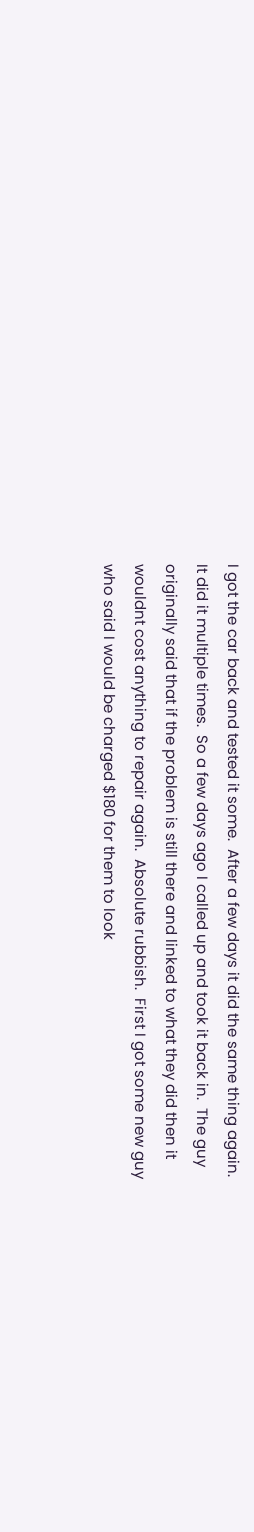I got the car back and tested it some.  After a few days it did the same thing again.  It did it multiple times.  So a few days ago I called up and took it back in.  The guy originally said that if the problem is still there and linked to what they did then it wouldnt cost anything to repair again.  Absolute rubbish.  First I got some new guy who said I would be charged $180 for them to look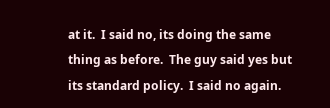at it.  I said no, its doing the same thing as before.  The guy said yes but its standard policy.  I said no again.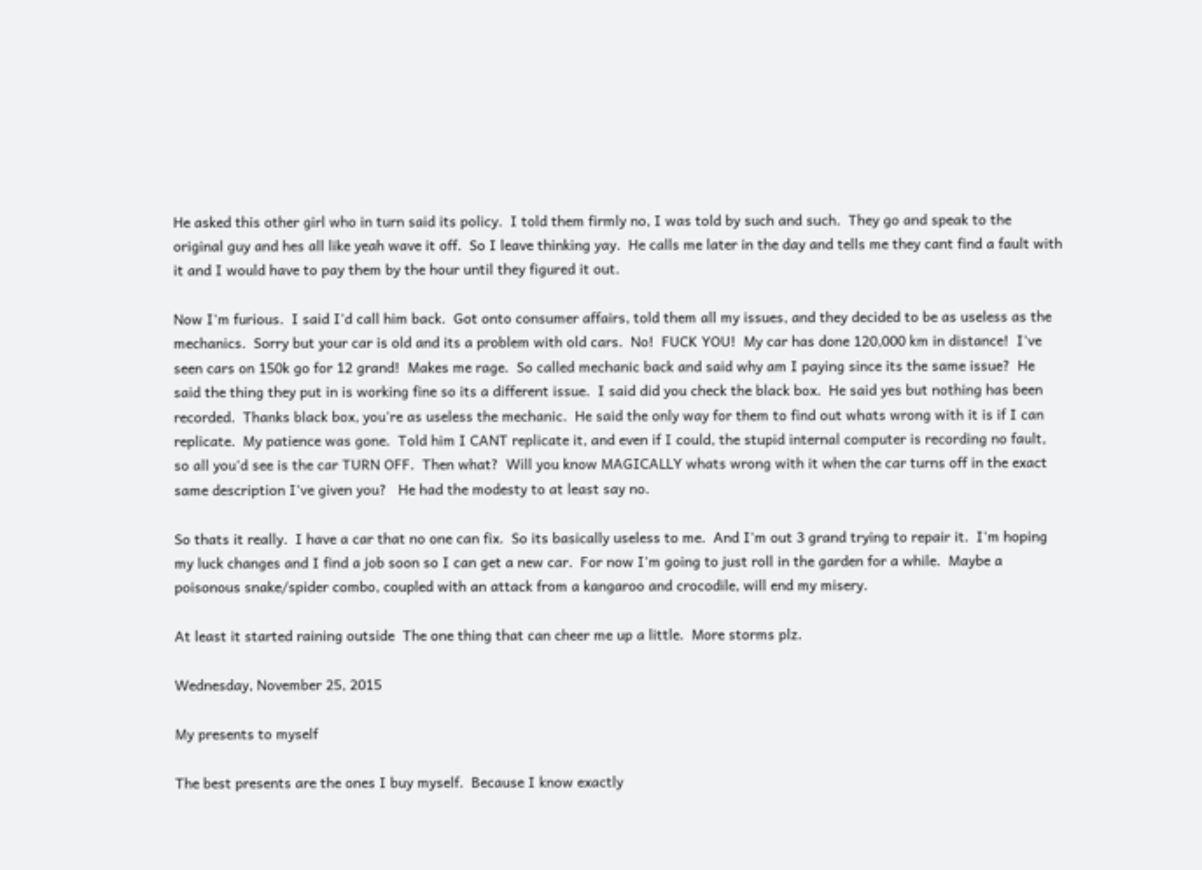He asked this other girl who in turn said its policy.  I told them firmly no, I was told by such and such.  They go and speak to the original guy and hes all like yeah wave it off.  So I leave thinking yay.  He calls me later in the day and tells me they cant find a fault with it and I would have to pay them by the hour until they figured it out.

Now I'm furious.  I said I'd call him back.  Got onto consumer affairs, told them all my issues, and they decided to be as useless as the mechanics.  Sorry but your car is old and its a problem with old cars.  No!  FUCK YOU!  My car has done 120,000 km in distance!  I've seen cars on 150k go for 12 grand!  Makes me rage.  So called mechanic back and said why am I paying since its the same issue?  He said the thing they put in is working fine so its a different issue.  I said did you check the black box.  He said yes but nothing has been recorded.  Thanks black box, you're as useless the mechanic.  He said the only way for them to find out whats wrong with it is if I can replicate.  My patience was gone.  Told him I CANT replicate it, and even if I could, the stupid internal computer is recording no fault, so all you'd see is the car TURN OFF.  Then what?  Will you know MAGICALLY whats wrong with it when the car turns off in the exact same description I've given you?   He had the modesty to at least say no.

So thats it really.  I have a car that no one can fix.  So its basically useless to me.  And I'm out 3 grand trying to repair it.  I'm hoping my luck changes and I find a job soon so I can get a new car.  For now I'm going to just roll in the garden for a while.  Maybe a poisonous snake/spider combo, coupled with an attack from a kangaroo and crocodile, will end my misery.

At least it started raining outside  The one thing that can cheer me up a little.  More storms plz.

Wednesday, November 25, 2015

My presents to myself

The best presents are the ones I buy myself.  Because I know exactly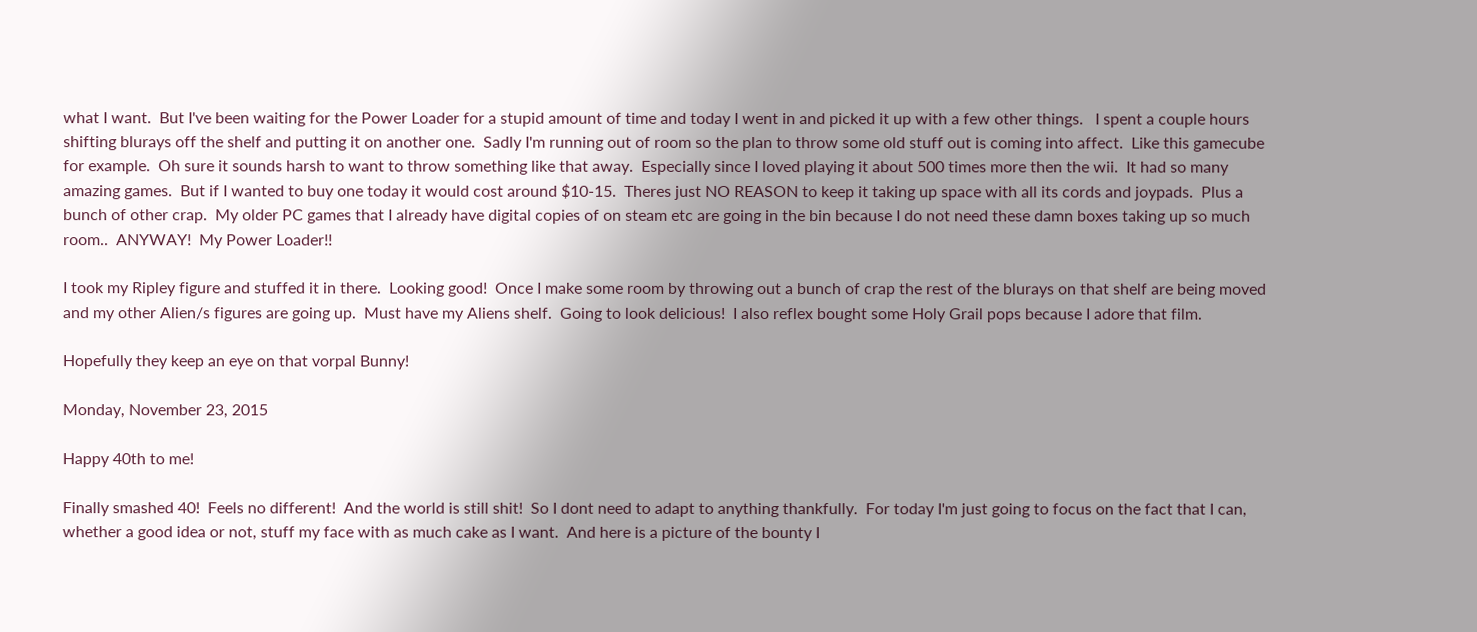what I want.  But I've been waiting for the Power Loader for a stupid amount of time and today I went in and picked it up with a few other things.   I spent a couple hours shifting blurays off the shelf and putting it on another one.  Sadly I'm running out of room so the plan to throw some old stuff out is coming into affect.  Like this gamecube for example.  Oh sure it sounds harsh to want to throw something like that away.  Especially since I loved playing it about 500 times more then the wii.  It had so many amazing games.  But if I wanted to buy one today it would cost around $10-15.  Theres just NO REASON to keep it taking up space with all its cords and joypads.  Plus a bunch of other crap.  My older PC games that I already have digital copies of on steam etc are going in the bin because I do not need these damn boxes taking up so much room..  ANYWAY!  My Power Loader!!

I took my Ripley figure and stuffed it in there.  Looking good!  Once I make some room by throwing out a bunch of crap the rest of the blurays on that shelf are being moved and my other Alien/s figures are going up.  Must have my Aliens shelf.  Going to look delicious!  I also reflex bought some Holy Grail pops because I adore that film.

Hopefully they keep an eye on that vorpal Bunny!

Monday, November 23, 2015

Happy 40th to me!

Finally smashed 40!  Feels no different!  And the world is still shit!  So I dont need to adapt to anything thankfully.  For today I'm just going to focus on the fact that I can, whether a good idea or not, stuff my face with as much cake as I want.  And here is a picture of the bounty I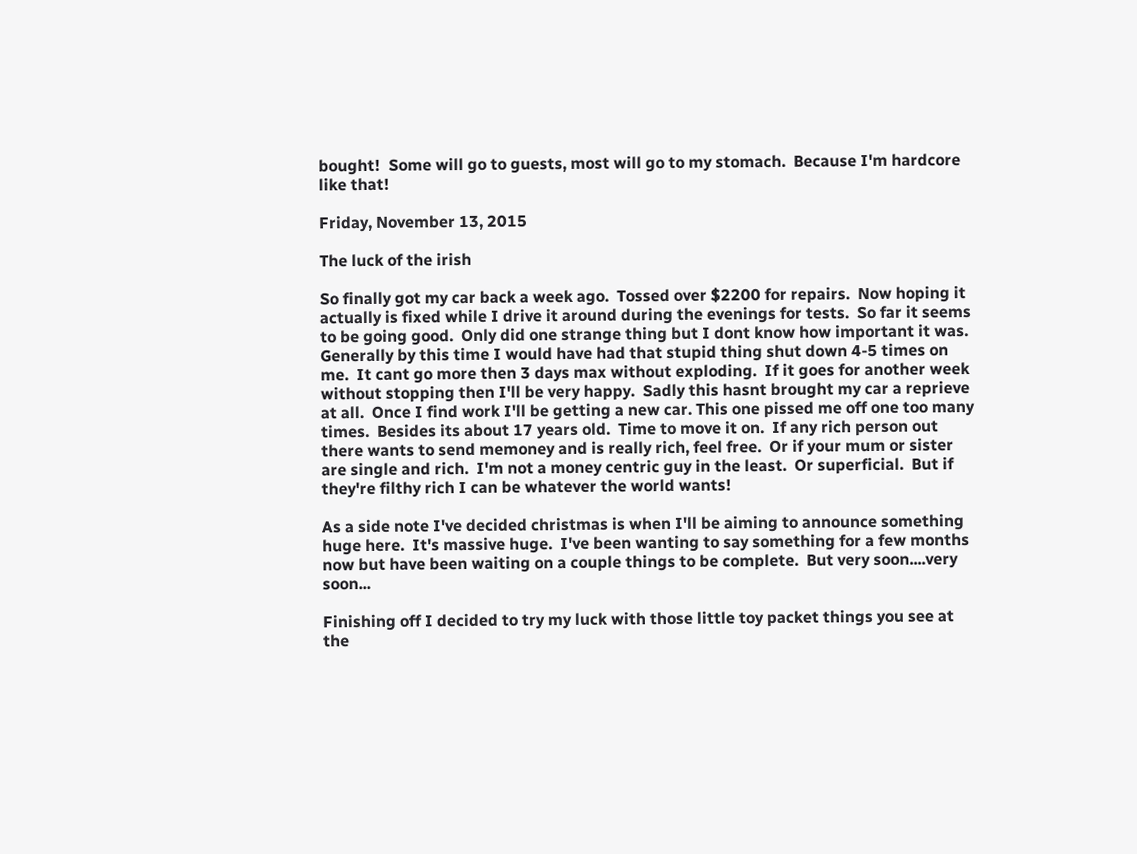bought!  Some will go to guests, most will go to my stomach.  Because I'm hardcore like that!

Friday, November 13, 2015

The luck of the irish

So finally got my car back a week ago.  Tossed over $2200 for repairs.  Now hoping it actually is fixed while I drive it around during the evenings for tests.  So far it seems to be going good.  Only did one strange thing but I dont know how important it was.  Generally by this time I would have had that stupid thing shut down 4-5 times on me.  It cant go more then 3 days max without exploding.  If it goes for another week without stopping then I'll be very happy.  Sadly this hasnt brought my car a reprieve at all.  Once I find work I'll be getting a new car. This one pissed me off one too many times.  Besides its about 17 years old.  Time to move it on.  If any rich person out there wants to send memoney and is really rich, feel free.  Or if your mum or sister are single and rich.  I'm not a money centric guy in the least.  Or superficial.  But if they're filthy rich I can be whatever the world wants!

As a side note I've decided christmas is when I'll be aiming to announce something huge here.  It's massive huge.  I've been wanting to say something for a few months now but have been waiting on a couple things to be complete.  But very soon....very soon...

Finishing off I decided to try my luck with those little toy packet things you see at the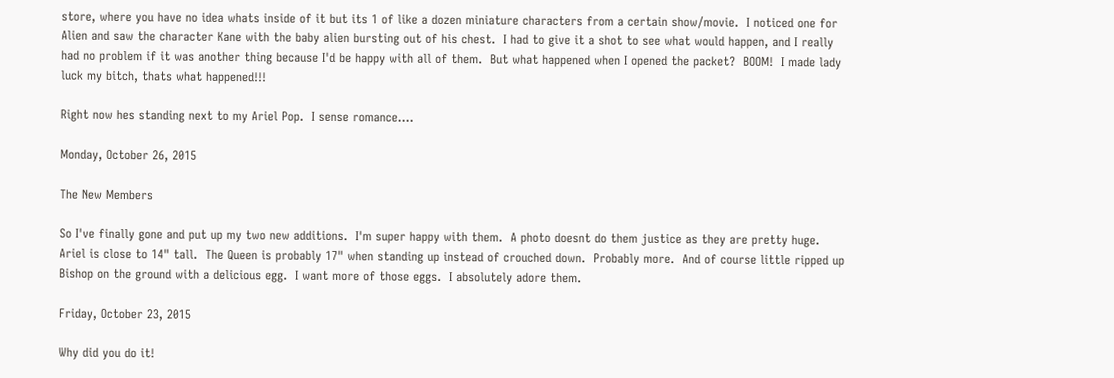store, where you have no idea whats inside of it but its 1 of like a dozen miniature characters from a certain show/movie.  I noticed one for Alien and saw the character Kane with the baby alien bursting out of his chest.  I had to give it a shot to see what would happen, and I really had no problem if it was another thing because I'd be happy with all of them.  But what happened when I opened the packet?  BOOM!  I made lady luck my bitch, thats what happened!!!

Right now hes standing next to my Ariel Pop.  I sense romance....

Monday, October 26, 2015

The New Members

So I've finally gone and put up my two new additions.  I'm super happy with them.  A photo doesnt do them justice as they are pretty huge.  Ariel is close to 14" tall.  The Queen is probably 17" when standing up instead of crouched down.  Probably more.  And of course little ripped up Bishop on the ground with a delicious egg.  I want more of those eggs.  I absolutely adore them.

Friday, October 23, 2015

Why did you do it!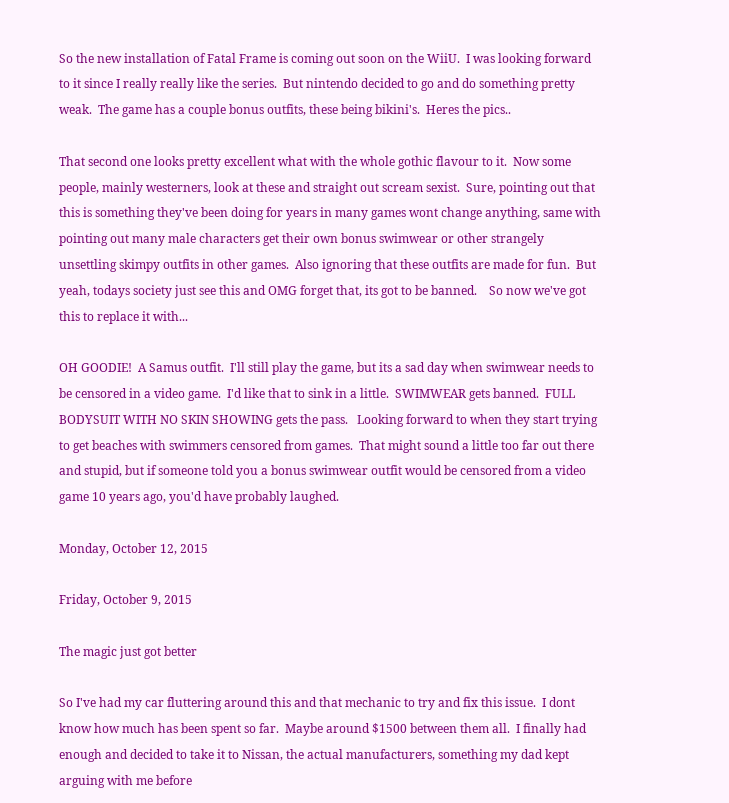So the new installation of Fatal Frame is coming out soon on the WiiU.  I was looking forward to it since I really really like the series.  But nintendo decided to go and do something pretty weak.  The game has a couple bonus outfits, these being bikini's.  Heres the pics..

That second one looks pretty excellent what with the whole gothic flavour to it.  Now some people, mainly westerners, look at these and straight out scream sexist.  Sure, pointing out that this is something they've been doing for years in many games wont change anything, same with pointing out many male characters get their own bonus swimwear or other strangely unsettling skimpy outfits in other games.  Also ignoring that these outfits are made for fun.  But yeah, todays society just see this and OMG forget that, its got to be banned.    So now we've got this to replace it with...

OH GOODIE!  A Samus outfit.  I'll still play the game, but its a sad day when swimwear needs to be censored in a video game.  I'd like that to sink in a little.  SWIMWEAR gets banned.  FULL BODYSUIT WITH NO SKIN SHOWING gets the pass.   Looking forward to when they start trying to get beaches with swimmers censored from games.  That might sound a little too far out there and stupid, but if someone told you a bonus swimwear outfit would be censored from a video game 10 years ago, you'd have probably laughed.

Monday, October 12, 2015

Friday, October 9, 2015

The magic just got better

So I've had my car fluttering around this and that mechanic to try and fix this issue.  I dont know how much has been spent so far.  Maybe around $1500 between them all.  I finally had enough and decided to take it to Nissan, the actual manufacturers, something my dad kept arguing with me before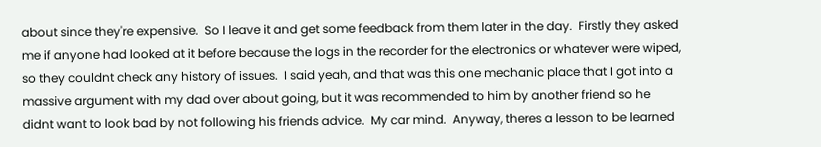about since they're expensive.  So I leave it and get some feedback from them later in the day.  Firstly they asked me if anyone had looked at it before because the logs in the recorder for the electronics or whatever were wiped, so they couldnt check any history of issues.  I said yeah, and that was this one mechanic place that I got into a massive argument with my dad over about going, but it was recommended to him by another friend so he didnt want to look bad by not following his friends advice.  My car mind.  Anyway, theres a lesson to be learned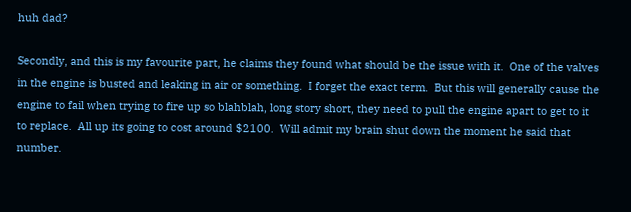huh dad?

Secondly, and this is my favourite part, he claims they found what should be the issue with it.  One of the valves in the engine is busted and leaking in air or something.  I forget the exact term.  But this will generally cause the engine to fail when trying to fire up so blahblah, long story short, they need to pull the engine apart to get to it to replace.  All up its going to cost around $2100.  Will admit my brain shut down the moment he said that number.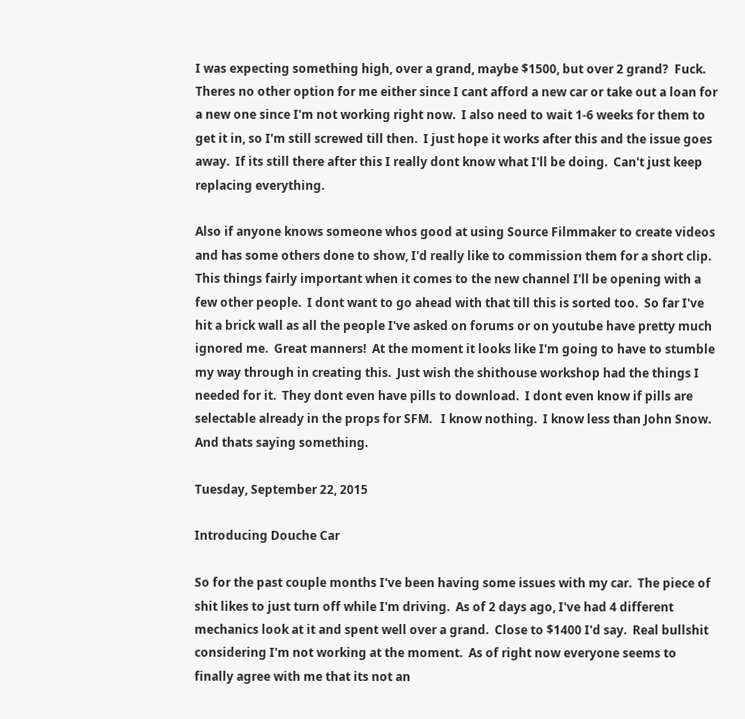I was expecting something high, over a grand, maybe $1500, but over 2 grand?  Fuck.  Theres no other option for me either since I cant afford a new car or take out a loan for a new one since I'm not working right now.  I also need to wait 1-6 weeks for them to get it in, so I'm still screwed till then.  I just hope it works after this and the issue goes away.  If its still there after this I really dont know what I'll be doing.  Can't just keep replacing everything.

Also if anyone knows someone whos good at using Source Filmmaker to create videos and has some others done to show, I'd really like to commission them for a short clip.  This things fairly important when it comes to the new channel I'll be opening with a few other people.  I dont want to go ahead with that till this is sorted too.  So far I've hit a brick wall as all the people I've asked on forums or on youtube have pretty much ignored me.  Great manners!  At the moment it looks like I'm going to have to stumble my way through in creating this.  Just wish the shithouse workshop had the things I needed for it.  They dont even have pills to download.  I dont even know if pills are selectable already in the props for SFM.   I know nothing.  I know less than John Snow.  And thats saying something.

Tuesday, September 22, 2015

Introducing Douche Car

So for the past couple months I've been having some issues with my car.  The piece of shit likes to just turn off while I'm driving.  As of 2 days ago, I've had 4 different mechanics look at it and spent well over a grand.  Close to $1400 I'd say.  Real bullshit considering I'm not working at the moment.  As of right now everyone seems to finally agree with me that its not an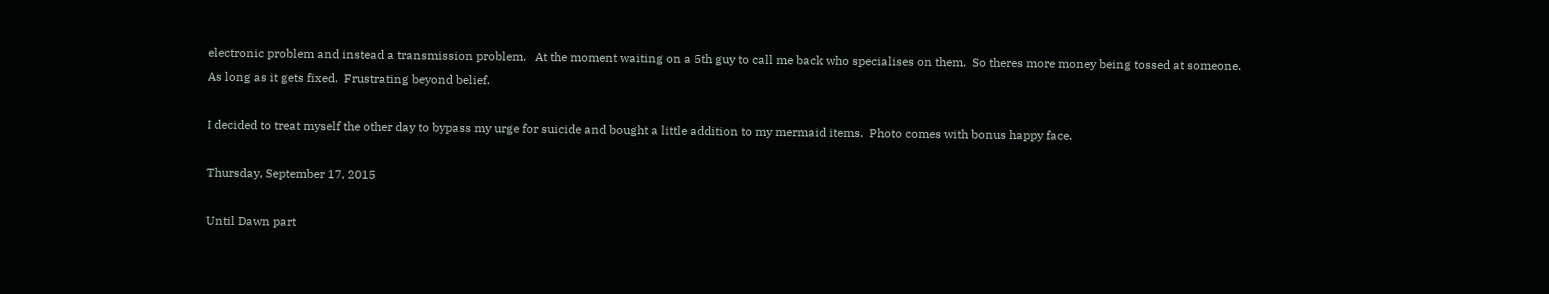electronic problem and instead a transmission problem.   At the moment waiting on a 5th guy to call me back who specialises on them.  So theres more money being tossed at someone.  As long as it gets fixed.  Frustrating beyond belief.

I decided to treat myself the other day to bypass my urge for suicide and bought a little addition to my mermaid items.  Photo comes with bonus happy face.

Thursday, September 17, 2015

Until Dawn part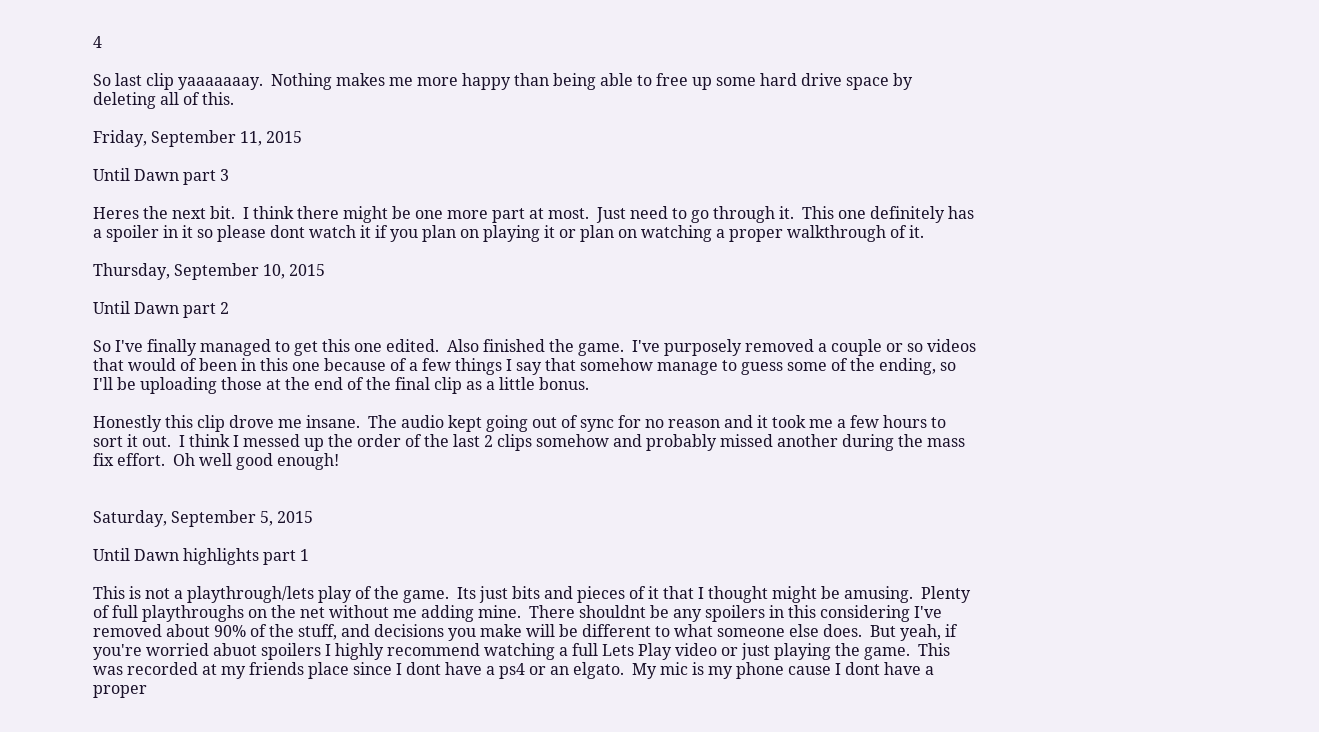4

So last clip yaaaaaaay.  Nothing makes me more happy than being able to free up some hard drive space by deleting all of this.

Friday, September 11, 2015

Until Dawn part 3

Heres the next bit.  I think there might be one more part at most.  Just need to go through it.  This one definitely has a spoiler in it so please dont watch it if you plan on playing it or plan on watching a proper walkthrough of it.

Thursday, September 10, 2015

Until Dawn part 2

So I've finally managed to get this one edited.  Also finished the game.  I've purposely removed a couple or so videos that would of been in this one because of a few things I say that somehow manage to guess some of the ending, so I'll be uploading those at the end of the final clip as a little bonus.

Honestly this clip drove me insane.  The audio kept going out of sync for no reason and it took me a few hours to sort it out.  I think I messed up the order of the last 2 clips somehow and probably missed another during the mass fix effort.  Oh well good enough!


Saturday, September 5, 2015

Until Dawn highlights part 1

This is not a playthrough/lets play of the game.  Its just bits and pieces of it that I thought might be amusing.  Plenty of full playthroughs on the net without me adding mine.  There shouldnt be any spoilers in this considering I've removed about 90% of the stuff, and decisions you make will be different to what someone else does.  But yeah, if you're worried abuot spoilers I highly recommend watching a full Lets Play video or just playing the game.  This was recorded at my friends place since I dont have a ps4 or an elgato.  My mic is my phone cause I dont have a proper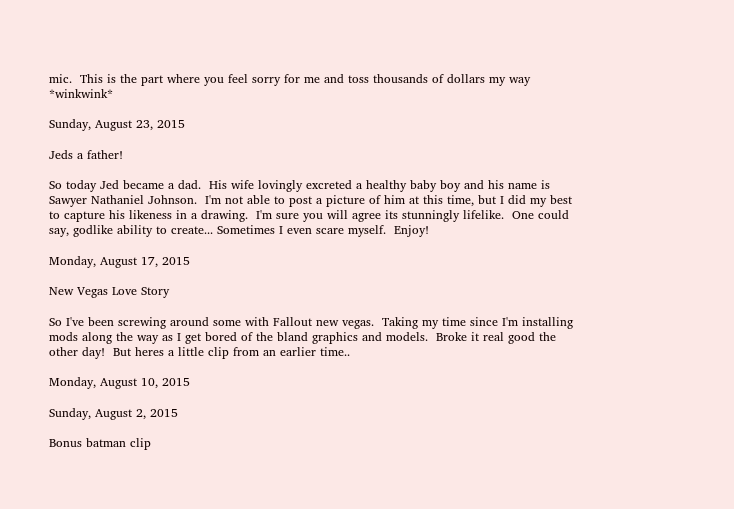mic.  This is the part where you feel sorry for me and toss thousands of dollars my way *winkwink*

Sunday, August 23, 2015

Jeds a father!

So today Jed became a dad.  His wife lovingly excreted a healthy baby boy and his name is Sawyer Nathaniel Johnson.  I'm not able to post a picture of him at this time, but I did my best to capture his likeness in a drawing.  I'm sure you will agree its stunningly lifelike.  One could say, godlike ability to create... Sometimes I even scare myself.  Enjoy!

Monday, August 17, 2015

New Vegas Love Story

So I've been screwing around some with Fallout new vegas.  Taking my time since I'm installing mods along the way as I get bored of the bland graphics and models.  Broke it real good the other day!  But heres a little clip from an earlier time..

Monday, August 10, 2015

Sunday, August 2, 2015

Bonus batman clip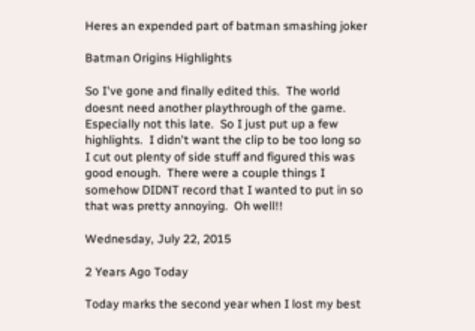Heres an expended part of batman smashing joker

Batman Origins Highlights

So I've gone and finally edited this.  The world doesnt need another playthrough of the game.  Especially not this late.  So I just put up a few highlights.  I didn't want the clip to be too long so I cut out plenty of side stuff and figured this was good enough.  There were a couple things I somehow DIDNT record that I wanted to put in so that was pretty annoying.  Oh well!!

Wednesday, July 22, 2015

2 Years Ago Today

Today marks the second year when I lost my best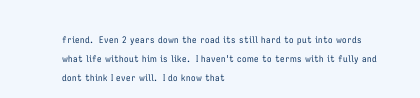friend.  Even 2 years down the road its still hard to put into words what life without him is like.  I haven't come to terms with it fully and dont think I ever will.  I do know that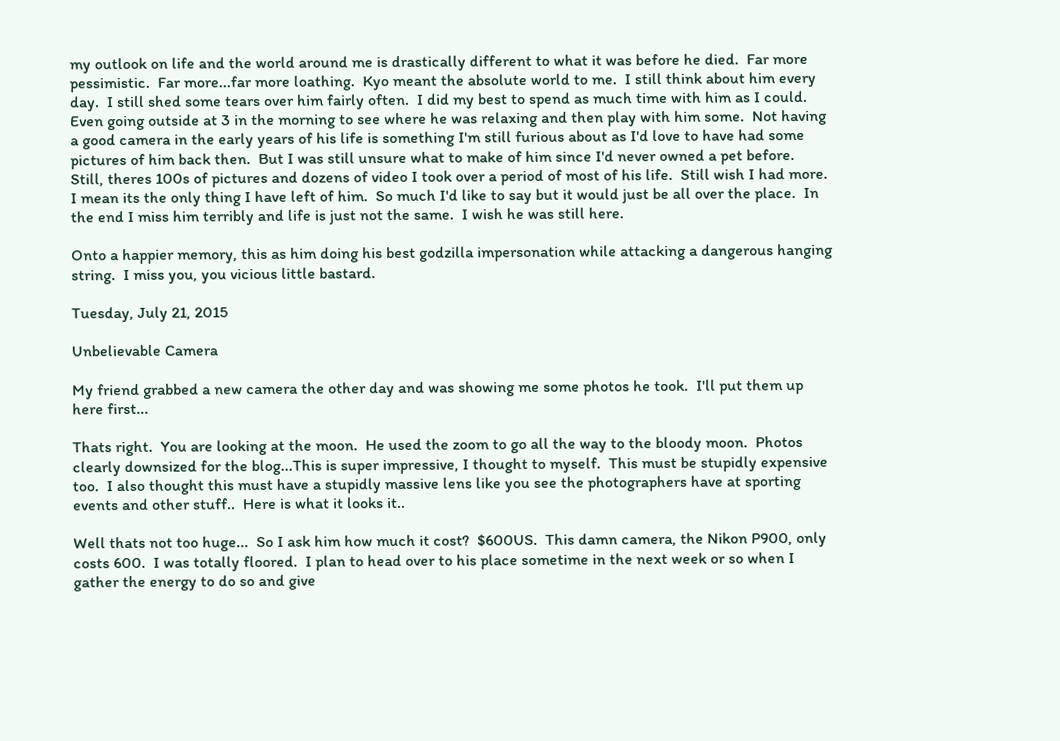my outlook on life and the world around me is drastically different to what it was before he died.  Far more pessimistic.  Far more...far more loathing.  Kyo meant the absolute world to me.  I still think about him every day.  I still shed some tears over him fairly often.  I did my best to spend as much time with him as I could.  Even going outside at 3 in the morning to see where he was relaxing and then play with him some.  Not having a good camera in the early years of his life is something I'm still furious about as I'd love to have had some pictures of him back then.  But I was still unsure what to make of him since I'd never owned a pet before.  Still, theres 100s of pictures and dozens of video I took over a period of most of his life.  Still wish I had more.  I mean its the only thing I have left of him.  So much I'd like to say but it would just be all over the place.  In the end I miss him terribly and life is just not the same.  I wish he was still here.

Onto a happier memory, this as him doing his best godzilla impersonation while attacking a dangerous hanging string.  I miss you, you vicious little bastard.

Tuesday, July 21, 2015

Unbelievable Camera

My friend grabbed a new camera the other day and was showing me some photos he took.  I'll put them up here first...

Thats right.  You are looking at the moon.  He used the zoom to go all the way to the bloody moon.  Photos clearly downsized for the blog...This is super impressive, I thought to myself.  This must be stupidly expensive too.  I also thought this must have a stupidly massive lens like you see the photographers have at sporting events and other stuff..  Here is what it looks it..

Well thats not too huge...  So I ask him how much it cost?  $600US.  This damn camera, the Nikon P900, only costs 600.  I was totally floored.  I plan to head over to his place sometime in the next week or so when I gather the energy to do so and give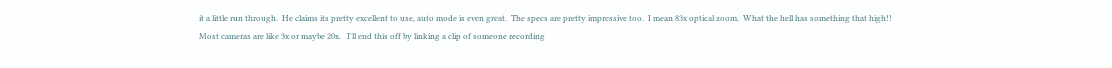it a little run through.  He claims its pretty excellent to use, auto mode is even great.  The specs are pretty impressive too.  I mean 83x optical zoom.  What the hell has something that high!!  Most cameras are like 3x or maybe 20x.   I'll end this off by linking a clip of someone recording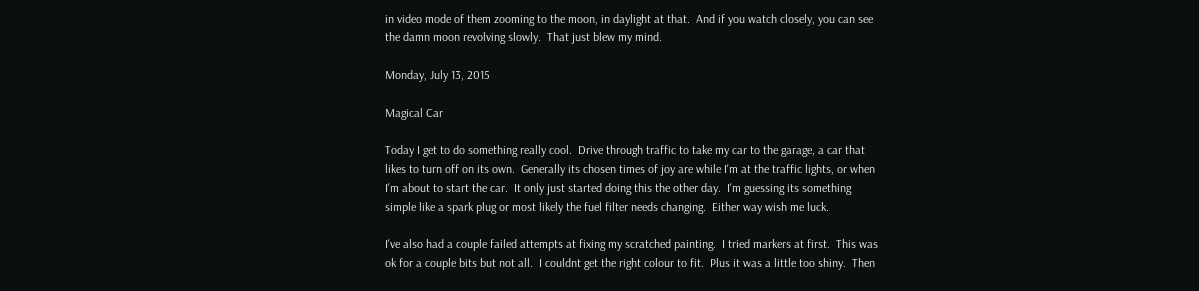in video mode of them zooming to the moon, in daylight at that.  And if you watch closely, you can see the damn moon revolving slowly.  That just blew my mind.

Monday, July 13, 2015

Magical Car

Today I get to do something really cool.  Drive through traffic to take my car to the garage, a car that likes to turn off on its own.  Generally its chosen times of joy are while I'm at the traffic lights, or when I'm about to start the car.  It only just started doing this the other day.  I'm guessing its something simple like a spark plug or most likely the fuel filter needs changing.  Either way wish me luck.

I've also had a couple failed attempts at fixing my scratched painting.  I tried markers at first.  This was ok for a couple bits but not all.  I couldnt get the right colour to fit.  Plus it was a little too shiny.  Then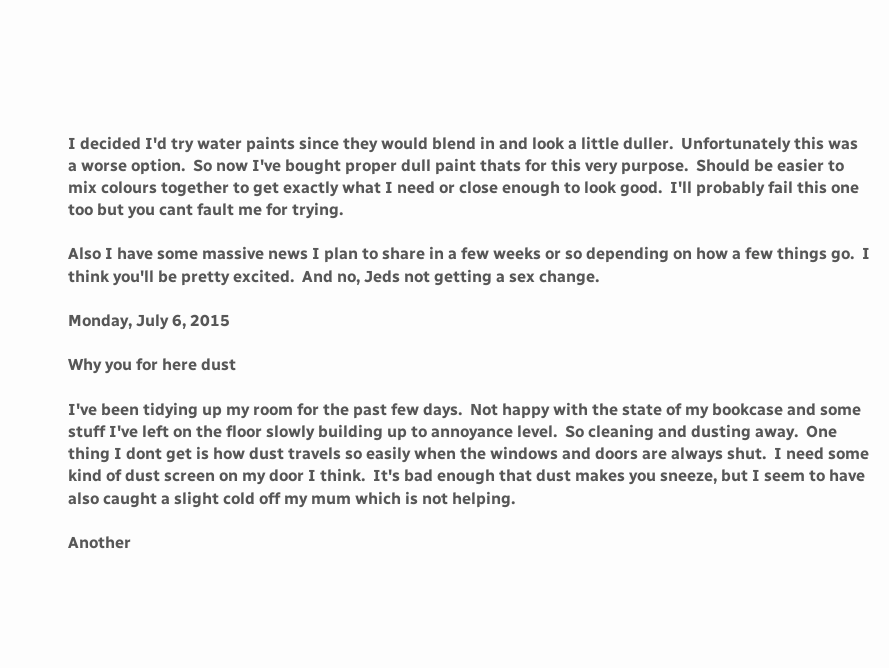I decided I'd try water paints since they would blend in and look a little duller.  Unfortunately this was a worse option.  So now I've bought proper dull paint thats for this very purpose.  Should be easier to mix colours together to get exactly what I need or close enough to look good.  I'll probably fail this one too but you cant fault me for trying.

Also I have some massive news I plan to share in a few weeks or so depending on how a few things go.  I think you'll be pretty excited.  And no, Jeds not getting a sex change.

Monday, July 6, 2015

Why you for here dust

I've been tidying up my room for the past few days.  Not happy with the state of my bookcase and some stuff I've left on the floor slowly building up to annoyance level.  So cleaning and dusting away.  One thing I dont get is how dust travels so easily when the windows and doors are always shut.  I need some kind of dust screen on my door I think.  It's bad enough that dust makes you sneeze, but I seem to have also caught a slight cold off my mum which is not helping.

Another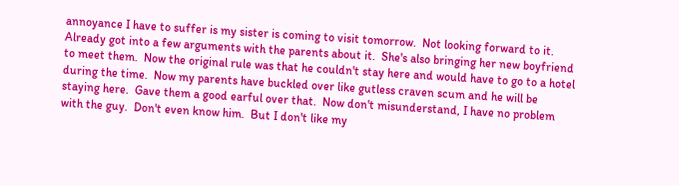annoyance I have to suffer is my sister is coming to visit tomorrow.  Not looking forward to it.  Already got into a few arguments with the parents about it.  She's also bringing her new boyfriend to meet them.  Now the original rule was that he couldn't stay here and would have to go to a hotel during the time.  Now my parents have buckled over like gutless craven scum and he will be staying here.  Gave them a good earful over that.  Now don't misunderstand, I have no problem with the guy.  Don't even know him.  But I don't like my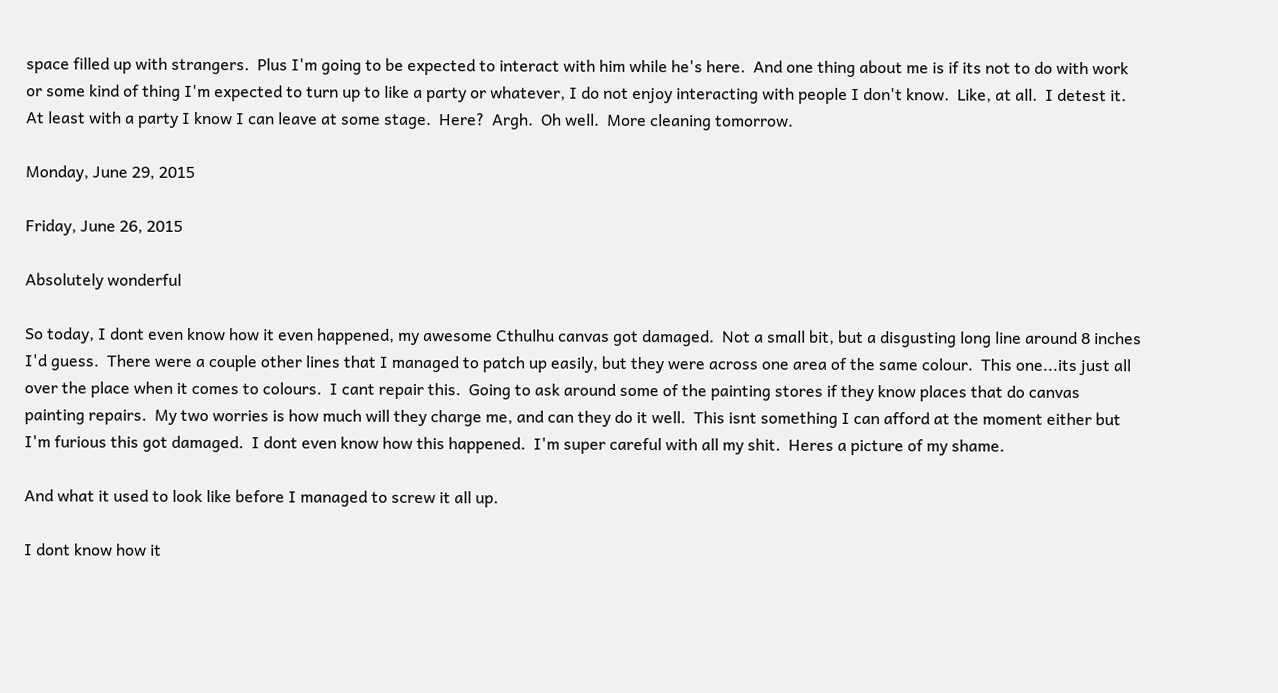space filled up with strangers.  Plus I'm going to be expected to interact with him while he's here.  And one thing about me is if its not to do with work or some kind of thing I'm expected to turn up to like a party or whatever, I do not enjoy interacting with people I don't know.  Like, at all.  I detest it.  At least with a party I know I can leave at some stage.  Here?  Argh.  Oh well.  More cleaning tomorrow.

Monday, June 29, 2015

Friday, June 26, 2015

Absolutely wonderful

So today, I dont even know how it even happened, my awesome Cthulhu canvas got damaged.  Not a small bit, but a disgusting long line around 8 inches I'd guess.  There were a couple other lines that I managed to patch up easily, but they were across one area of the same colour.  This one...its just all over the place when it comes to colours.  I cant repair this.  Going to ask around some of the painting stores if they know places that do canvas painting repairs.  My two worries is how much will they charge me, and can they do it well.  This isnt something I can afford at the moment either but I'm furious this got damaged.  I dont even know how this happened.  I'm super careful with all my shit.  Heres a picture of my shame.

And what it used to look like before I managed to screw it all up.

I dont know how it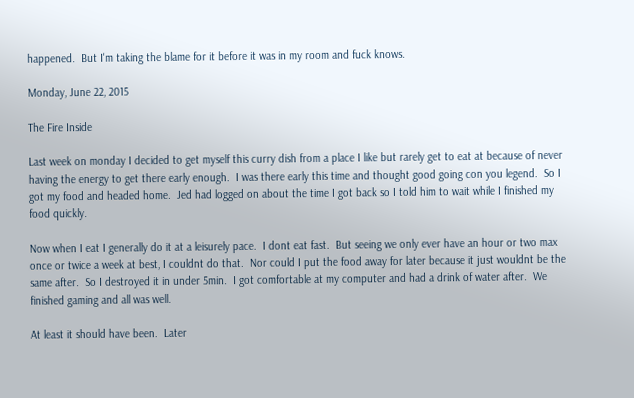happened.  But I'm taking the blame for it before it was in my room and fuck knows.

Monday, June 22, 2015

The Fire Inside

Last week on monday I decided to get myself this curry dish from a place I like but rarely get to eat at because of never having the energy to get there early enough.  I was there early this time and thought good going con you legend.  So I got my food and headed home.  Jed had logged on about the time I got back so I told him to wait while I finished my food quickly.

Now when I eat I generally do it at a leisurely pace.  I dont eat fast.  But seeing we only ever have an hour or two max once or twice a week at best, I couldnt do that.  Nor could I put the food away for later because it just wouldnt be the same after.  So I destroyed it in under 5min.  I got comfortable at my computer and had a drink of water after.  We finished gaming and all was well.

At least it should have been.  Later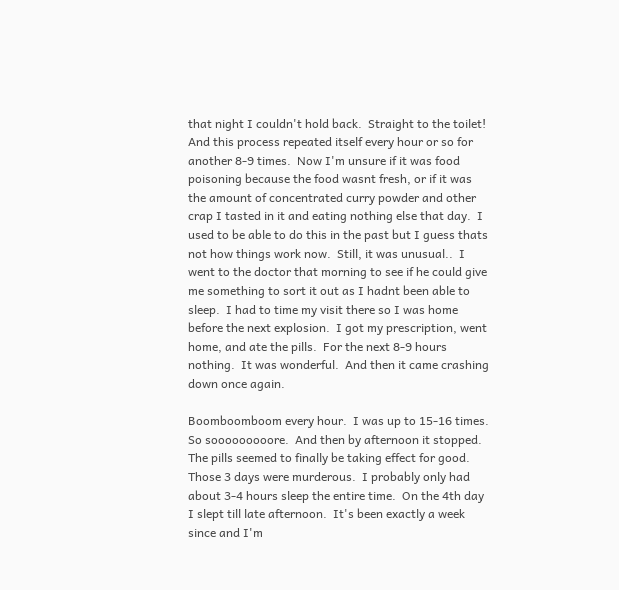that night I couldn't hold back.  Straight to the toilet!  And this process repeated itself every hour or so for another 8-9 times.  Now I'm unsure if it was food poisoning because the food wasnt fresh, or if it was the amount of concentrated curry powder and other crap I tasted in it and eating nothing else that day.  I used to be able to do this in the past but I guess thats not how things work now.  Still, it was unusual..  I went to the doctor that morning to see if he could give me something to sort it out as I hadnt been able to sleep.  I had to time my visit there so I was home before the next explosion.  I got my prescription, went home, and ate the pills.  For the next 8-9 hours nothing.  It was wonderful.  And then it came crashing down once again.

Boomboomboom every hour.  I was up to 15-16 times.  So sooooooooore.  And then by afternoon it stopped.  The pills seemed to finally be taking effect for good.  Those 3 days were murderous.  I probably only had about 3-4 hours sleep the entire time.  On the 4th day I slept till late afternoon.  It's been exactly a week since and I'm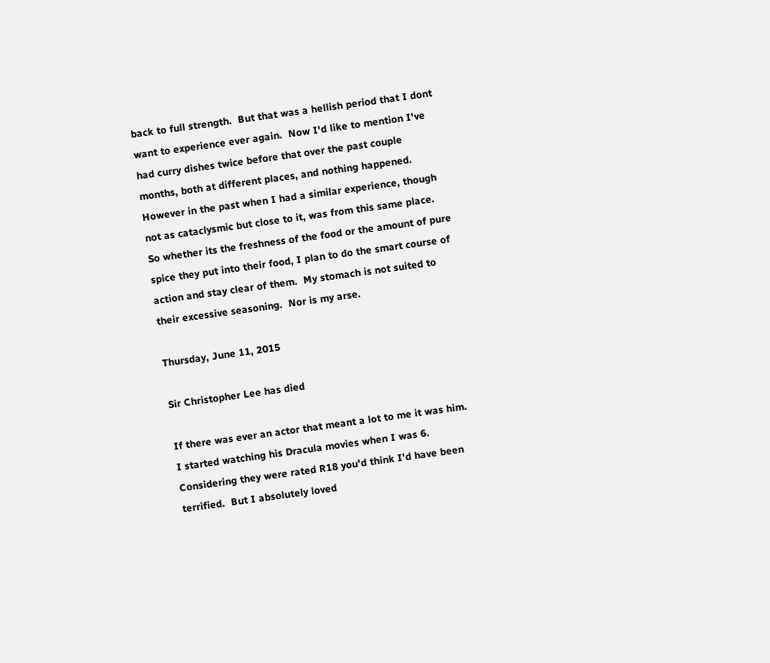back to full strength.  But that was a hellish period that I dont want to experience ever again.  Now I'd like to mention I've had curry dishes twice before that over the past couple months, both at different places, and nothing happened.  However in the past when I had a similar experience, though not as cataclysmic but close to it, was from this same place.  So whether its the freshness of the food or the amount of pure spice they put into their food, I plan to do the smart course of action and stay clear of them.  My stomach is not suited to their excessive seasoning.  Nor is my arse.

Thursday, June 11, 2015

Sir Christopher Lee has died

If there was ever an actor that meant a lot to me it was him.  I started watching his Dracula movies when I was 6.  Considering they were rated R18 you'd think I'd have been terrified.  But I absolutely loved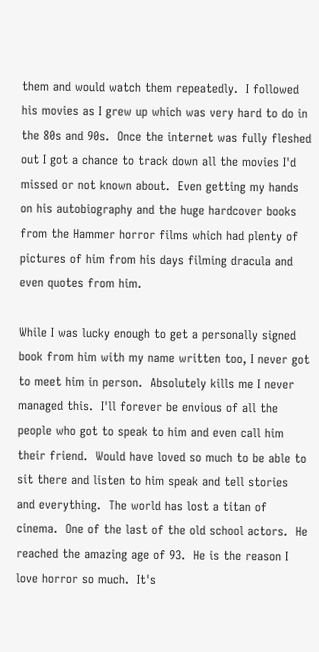them and would watch them repeatedly.  I followed his movies as I grew up which was very hard to do in the 80s and 90s.  Once the internet was fully fleshed out I got a chance to track down all the movies I'd missed or not known about.  Even getting my hands on his autobiography and the huge hardcover books from the Hammer horror films which had plenty of pictures of him from his days filming dracula and even quotes from him.

While I was lucky enough to get a personally signed book from him with my name written too, I never got to meet him in person.  Absolutely kills me I never managed this.  I'll forever be envious of all the people who got to speak to him and even call him their friend.  Would have loved so much to be able to sit there and listen to him speak and tell stories and everything.  The world has lost a titan of cinema.  One of the last of the old school actors.  He reached the amazing age of 93.  He is the reason I love horror so much.  It's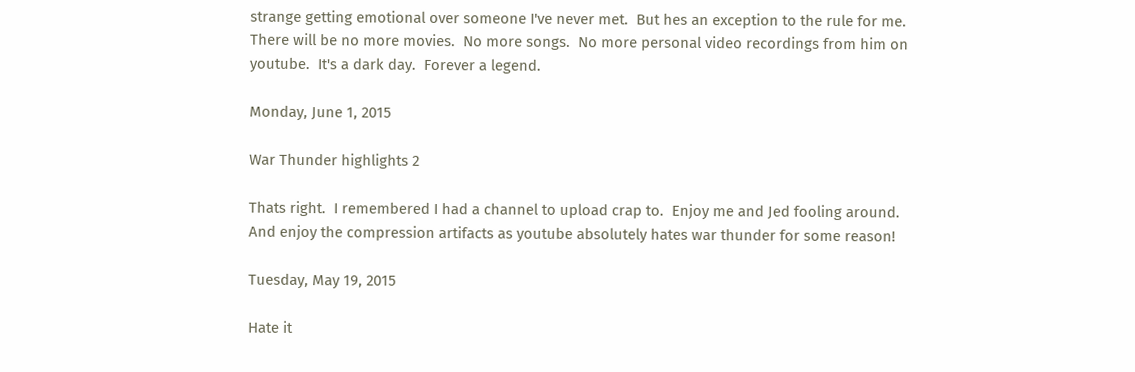strange getting emotional over someone I've never met.  But hes an exception to the rule for me.   There will be no more movies.  No more songs.  No more personal video recordings from him on youtube.  It's a dark day.  Forever a legend.

Monday, June 1, 2015

War Thunder highlights 2

Thats right.  I remembered I had a channel to upload crap to.  Enjoy me and Jed fooling around.  And enjoy the compression artifacts as youtube absolutely hates war thunder for some reason!

Tuesday, May 19, 2015

Hate it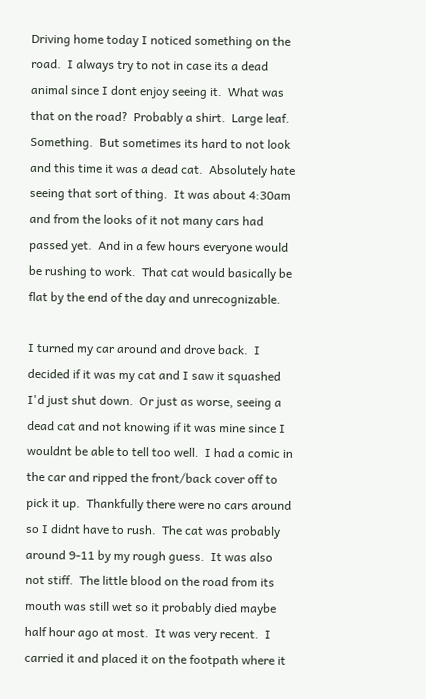Driving home today I noticed something on the road.  I always try to not in case its a dead animal since I dont enjoy seeing it.  What was that on the road?  Probably a shirt.  Large leaf.  Something.  But sometimes its hard to not look and this time it was a dead cat.  Absolutely hate seeing that sort of thing.  It was about 4:30am and from the looks of it not many cars had passed yet.  And in a few hours everyone would be rushing to work.  That cat would basically be flat by the end of the day and unrecognizable.

I turned my car around and drove back.  I decided if it was my cat and I saw it squashed I'd just shut down.  Or just as worse, seeing a dead cat and not knowing if it was mine since I wouldnt be able to tell too well.  I had a comic in the car and ripped the front/back cover off to pick it up.  Thankfully there were no cars around so I didnt have to rush.  The cat was probably around 9-11 by my rough guess.  It was also not stiff.  The little blood on the road from its mouth was still wet so it probably died maybe half hour ago at most.  It was very recent.  I carried it and placed it on the footpath where it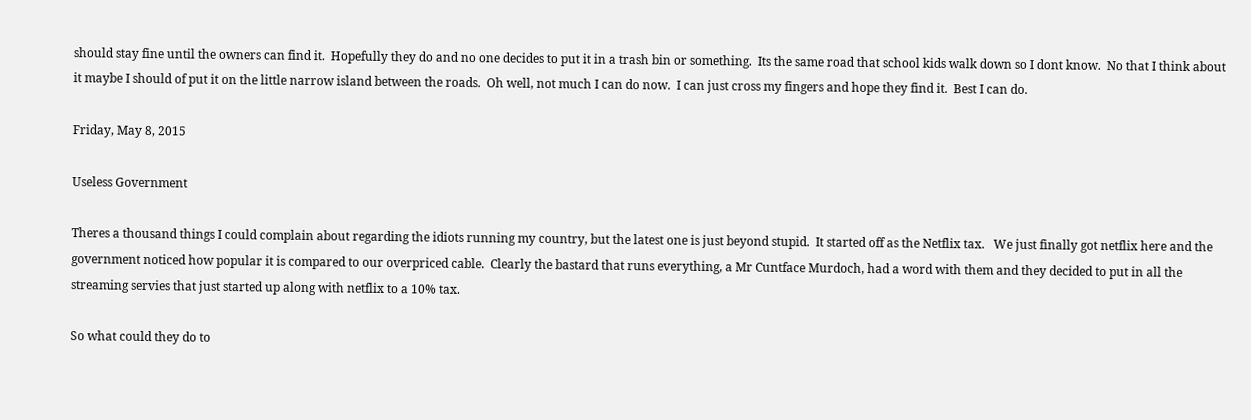should stay fine until the owners can find it.  Hopefully they do and no one decides to put it in a trash bin or something.  Its the same road that school kids walk down so I dont know.  No that I think about it maybe I should of put it on the little narrow island between the roads.  Oh well, not much I can do now.  I can just cross my fingers and hope they find it.  Best I can do.

Friday, May 8, 2015

Useless Government

Theres a thousand things I could complain about regarding the idiots running my country, but the latest one is just beyond stupid.  It started off as the Netflix tax.   We just finally got netflix here and the government noticed how popular it is compared to our overpriced cable.  Clearly the bastard that runs everything, a Mr Cuntface Murdoch, had a word with them and they decided to put in all the streaming servies that just started up along with netflix to a 10% tax.

So what could they do to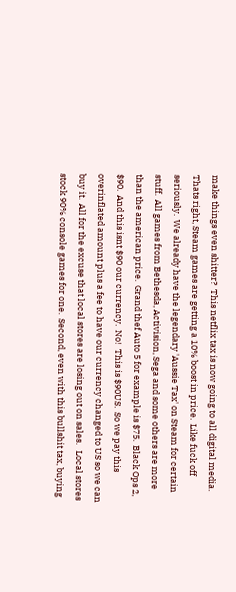make things even shitter?  This netflix tax is now going to all digital media.  Thats right, Steam games are getting a 10% boost in price.  Like fuck off seriously.  We already have the legendary 'Aussie Tax' on Steam for certain stuff.  All games from Bethesda, Activision, Sega and some others are more than the american price.  Grand thef Auto 5 for example is $75.  Black Ops 2, $90.  And this isnt $90 our currency.  No!  This is $90US.  So we pay this overinflated amount plus a fee to have our currency changed to US so we can buy it.  All for the excuse that local stores are losing out on sales.   Local stores stock 90% console games for one.  Second, even with this bullshit tax, buying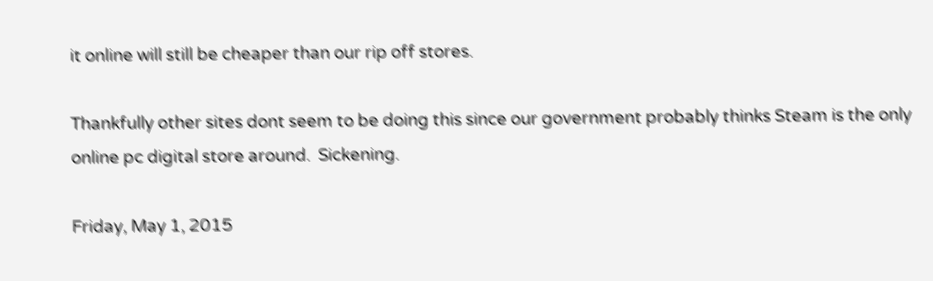it online will still be cheaper than our rip off stores.

Thankfully other sites dont seem to be doing this since our government probably thinks Steam is the only online pc digital store around.  Sickening.

Friday, May 1, 2015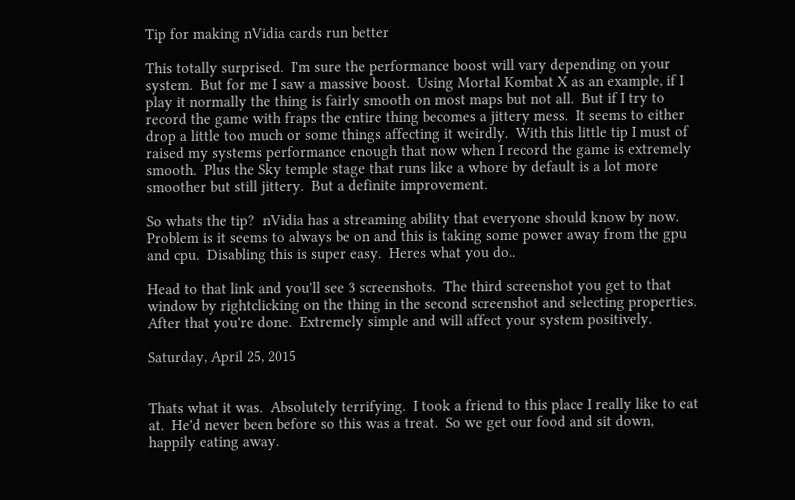Tip for making nVidia cards run better

This totally surprised.  I'm sure the performance boost will vary depending on your system.  But for me I saw a massive boost.  Using Mortal Kombat X as an example, if I play it normally the thing is fairly smooth on most maps but not all.  But if I try to record the game with fraps the entire thing becomes a jittery mess.  It seems to either drop a little too much or some things affecting it weirdly.  With this little tip I must of raised my systems performance enough that now when I record the game is extremely smooth.  Plus the Sky temple stage that runs like a whore by default is a lot more smoother but still jittery.  But a definite improvement.

So whats the tip?  nVidia has a streaming ability that everyone should know by now.  Problem is it seems to always be on and this is taking some power away from the gpu and cpu.  Disabling this is super easy.  Heres what you do..

Head to that link and you'll see 3 screenshots.  The third screenshot you get to that window by rightclicking on the thing in the second screenshot and selecting properties.  After that you're done.  Extremely simple and will affect your system positively.

Saturday, April 25, 2015


Thats what it was.  Absolutely terrifying.  I took a friend to this place I really like to eat at.  He'd never been before so this was a treat.  So we get our food and sit down, happily eating away.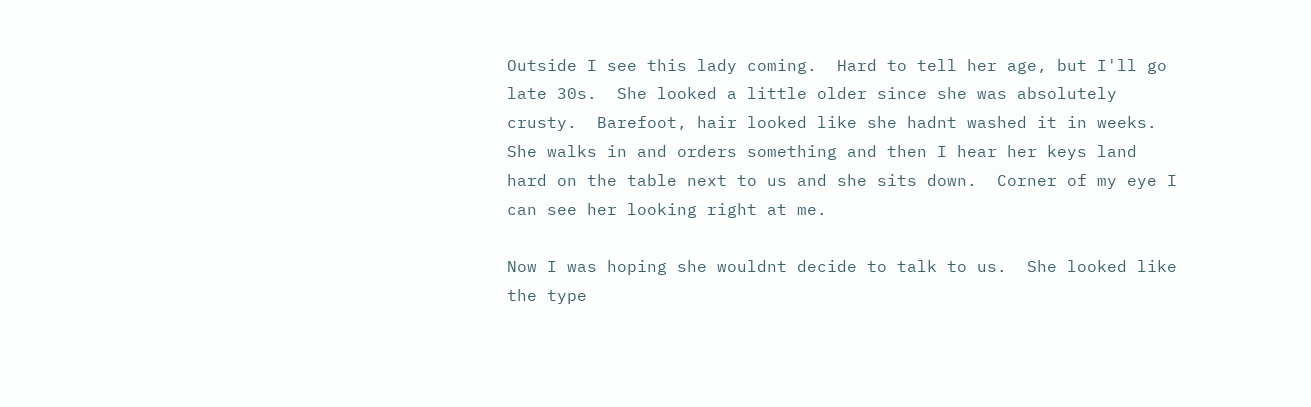Outside I see this lady coming.  Hard to tell her age, but I'll go late 30s.  She looked a little older since she was absolutely crusty.  Barefoot, hair looked like she hadnt washed it in weeks.  She walks in and orders something and then I hear her keys land hard on the table next to us and she sits down.  Corner of my eye I can see her looking right at me.

Now I was hoping she wouldnt decide to talk to us.  She looked like the type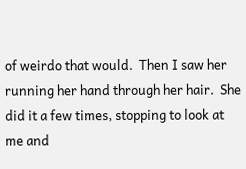of weirdo that would.  Then I saw her running her hand through her hair.  She did it a few times, stopping to look at me and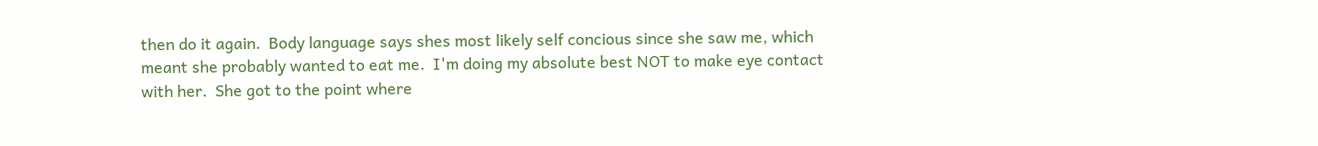then do it again.  Body language says shes most likely self concious since she saw me, which meant she probably wanted to eat me.  I'm doing my absolute best NOT to make eye contact with her.  She got to the point where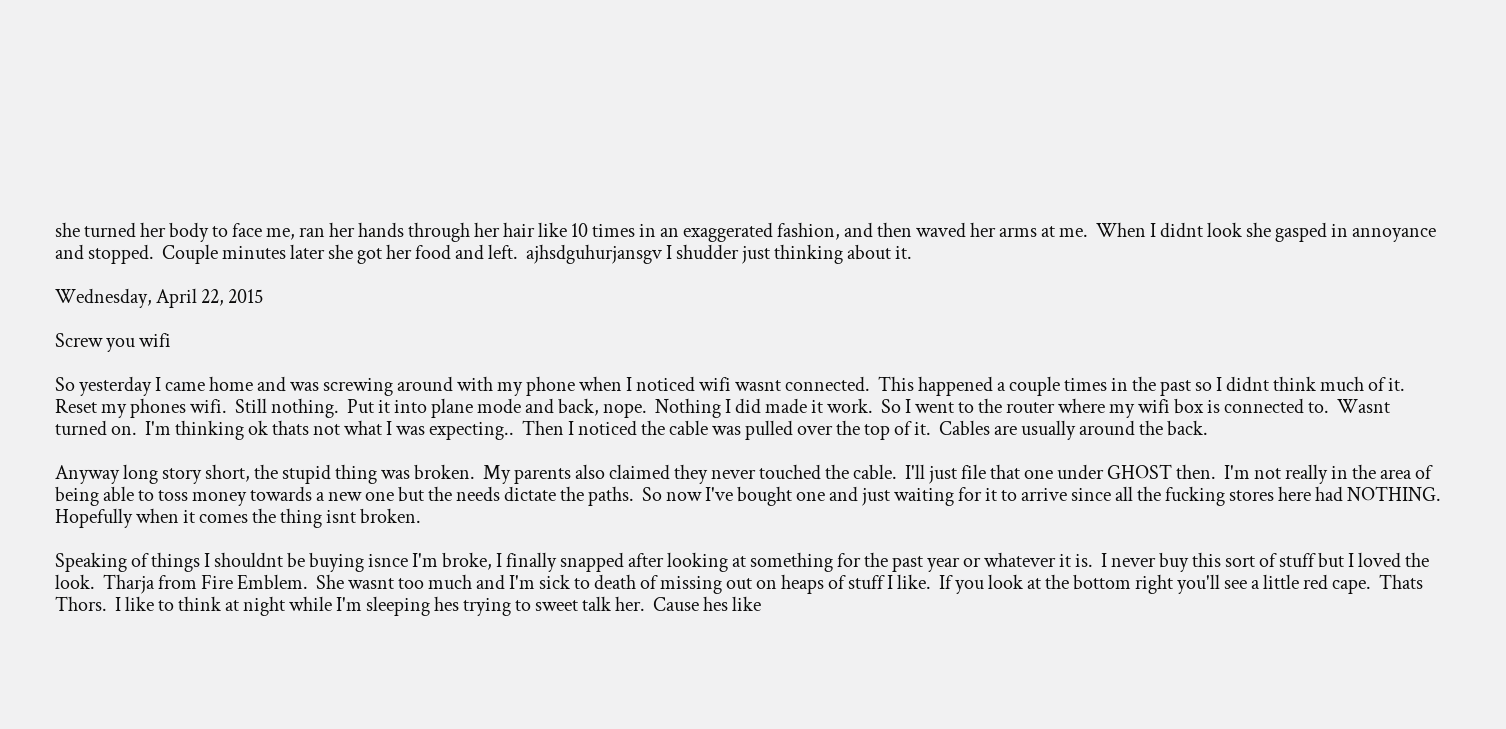she turned her body to face me, ran her hands through her hair like 10 times in an exaggerated fashion, and then waved her arms at me.  When I didnt look she gasped in annoyance and stopped.  Couple minutes later she got her food and left.  ajhsdguhurjansgv I shudder just thinking about it.

Wednesday, April 22, 2015

Screw you wifi

So yesterday I came home and was screwing around with my phone when I noticed wifi wasnt connected.  This happened a couple times in the past so I didnt think much of it.  Reset my phones wifi.  Still nothing.  Put it into plane mode and back, nope.  Nothing I did made it work.  So I went to the router where my wifi box is connected to.  Wasnt turned on.  I'm thinking ok thats not what I was expecting..  Then I noticed the cable was pulled over the top of it.  Cables are usually around the back.

Anyway long story short, the stupid thing was broken.  My parents also claimed they never touched the cable.  I'll just file that one under GHOST then.  I'm not really in the area of being able to toss money towards a new one but the needs dictate the paths.  So now I've bought one and just waiting for it to arrive since all the fucking stores here had NOTHING.  Hopefully when it comes the thing isnt broken.

Speaking of things I shouldnt be buying isnce I'm broke, I finally snapped after looking at something for the past year or whatever it is.  I never buy this sort of stuff but I loved the look.  Tharja from Fire Emblem.  She wasnt too much and I'm sick to death of missing out on heaps of stuff I like.  If you look at the bottom right you'll see a little red cape.  Thats Thors.  I like to think at night while I'm sleeping hes trying to sweet talk her.  Cause hes like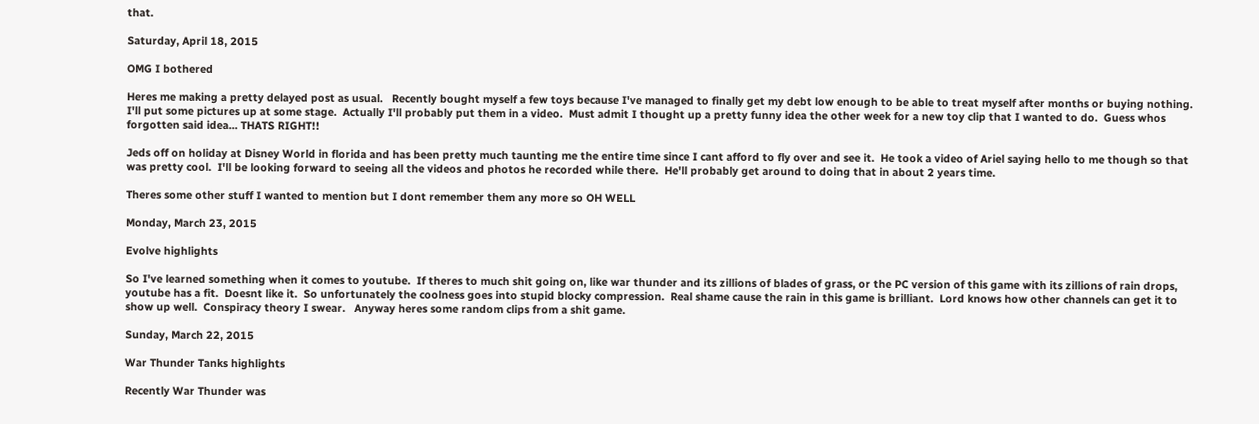that.

Saturday, April 18, 2015

OMG I bothered

Heres me making a pretty delayed post as usual.   Recently bought myself a few toys because I've managed to finally get my debt low enough to be able to treat myself after months or buying nothing.  I'll put some pictures up at some stage.  Actually I'll probably put them in a video.  Must admit I thought up a pretty funny idea the other week for a new toy clip that I wanted to do.  Guess whos forgotten said idea... THATS RIGHT!!

Jeds off on holiday at Disney World in florida and has been pretty much taunting me the entire time since I cant afford to fly over and see it.  He took a video of Ariel saying hello to me though so that was pretty cool.  I'll be looking forward to seeing all the videos and photos he recorded while there.  He'll probably get around to doing that in about 2 years time.

Theres some other stuff I wanted to mention but I dont remember them any more so OH WELL

Monday, March 23, 2015

Evolve highlights

So I've learned something when it comes to youtube.  If theres to much shit going on, like war thunder and its zillions of blades of grass, or the PC version of this game with its zillions of rain drops, youtube has a fit.  Doesnt like it.  So unfortunately the coolness goes into stupid blocky compression.  Real shame cause the rain in this game is brilliant.  Lord knows how other channels can get it to show up well.  Conspiracy theory I swear.   Anyway heres some random clips from a shit game.

Sunday, March 22, 2015

War Thunder Tanks highlights

Recently War Thunder was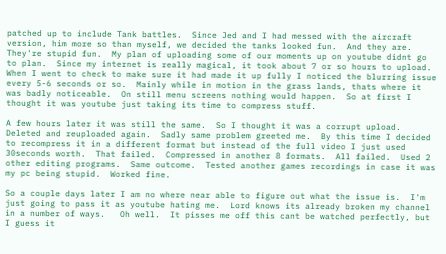patched up to include Tank battles.  Since Jed and I had messed with the aircraft version, him more so than myself, we decided the tanks looked fun.  And they are.  They're stupid fun.  My plan of uploading some of our moments up on youtube didnt go to plan.  Since my internet is really magical, it took about 7 or so hours to upload.  When I went to check to make sure it had made it up fully I noticed the blurring issue every 5-6 seconds or so.  Mainly while in motion in the grass lands, thats where it was badly noticeable.  On still menu screens nothing would happen.  So at first I thought it was youtube just taking its time to compress stuff.

A few hours later it was still the same.  So I thought it was a corrupt upload.  Deleted and reuploaded again.  Sadly same problem greeted me.  By this time I decided to recompress it in a different format but instead of the full video I just used 30seconds worth.  That failed.  Compressed in another 8 formats.  All failed.  Used 2 other editing programs.  Same outcome.  Tested another games recordings in case it was my pc being stupid.  Worked fine.

So a couple days later I am no where near able to figure out what the issue is.  I'm just going to pass it as youtube hating me.  Lord knows its already broken my channel in a number of ways.   Oh well.  It pisses me off this cant be watched perfectly, but I guess it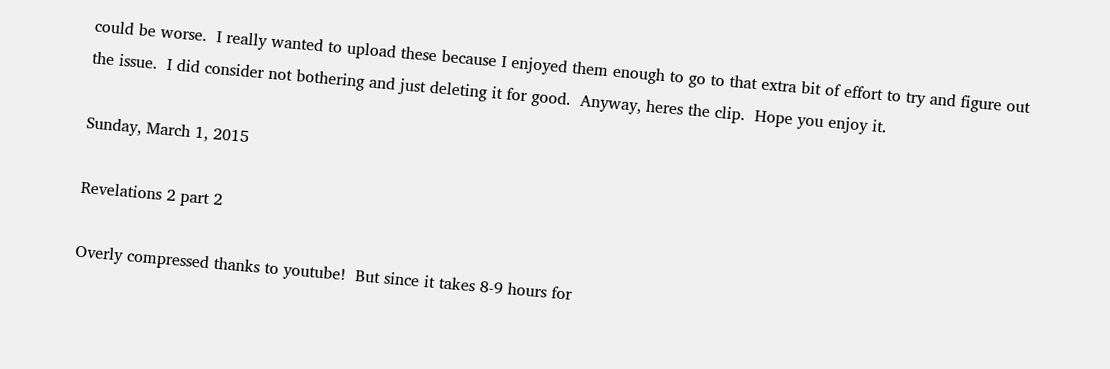could be worse.  I really wanted to upload these because I enjoyed them enough to go to that extra bit of effort to try and figure out the issue.  I did consider not bothering and just deleting it for good.  Anyway, heres the clip.  Hope you enjoy it.

Sunday, March 1, 2015

Revelations 2 part 2

Overly compressed thanks to youtube!  But since it takes 8-9 hours for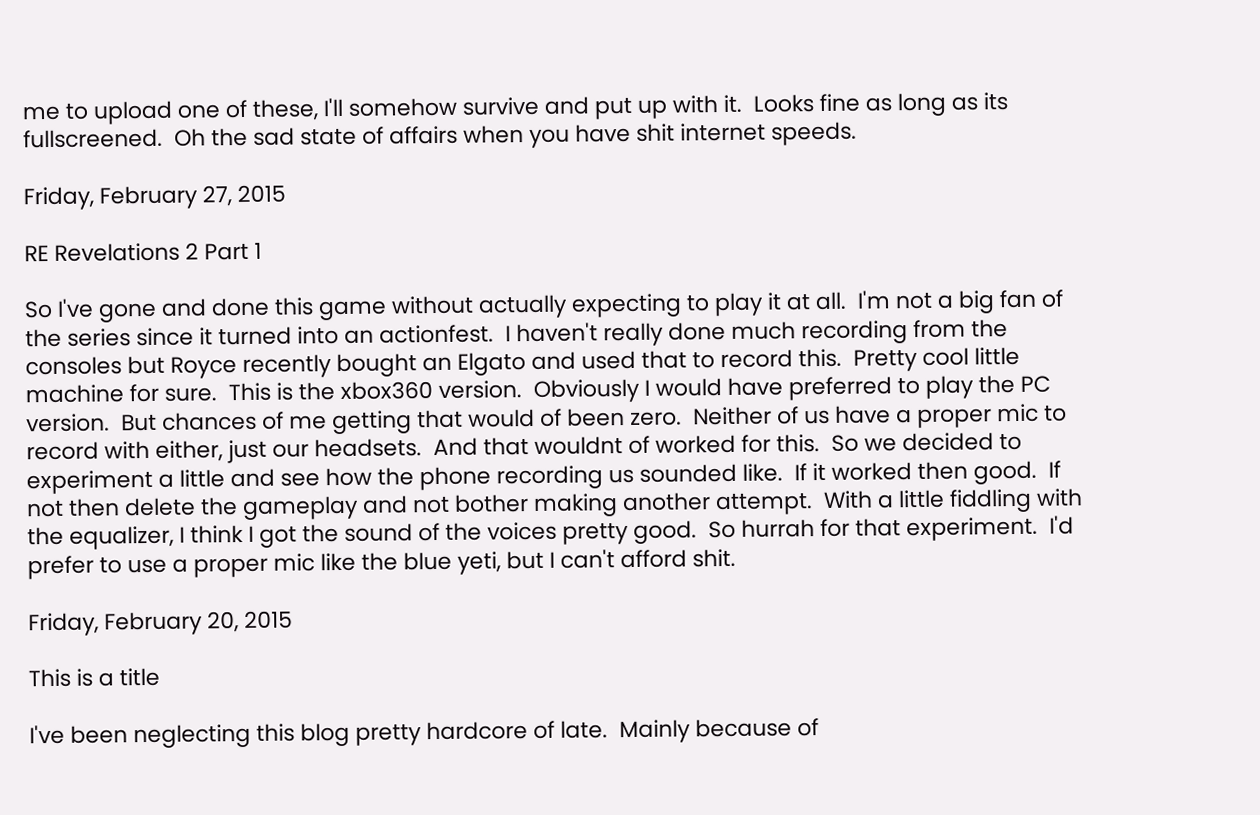me to upload one of these, I'll somehow survive and put up with it.  Looks fine as long as its fullscreened.  Oh the sad state of affairs when you have shit internet speeds.

Friday, February 27, 2015

RE Revelations 2 Part 1

So I've gone and done this game without actually expecting to play it at all.  I'm not a big fan of the series since it turned into an actionfest.  I haven't really done much recording from the consoles but Royce recently bought an Elgato and used that to record this.  Pretty cool little machine for sure.  This is the xbox360 version.  Obviously I would have preferred to play the PC version.  But chances of me getting that would of been zero.  Neither of us have a proper mic to record with either, just our headsets.  And that wouldnt of worked for this.  So we decided to experiment a little and see how the phone recording us sounded like.  If it worked then good.  If not then delete the gameplay and not bother making another attempt.  With a little fiddling with the equalizer, I think I got the sound of the voices pretty good.  So hurrah for that experiment.  I'd prefer to use a proper mic like the blue yeti, but I can't afford shit.

Friday, February 20, 2015

This is a title

I've been neglecting this blog pretty hardcore of late.  Mainly because of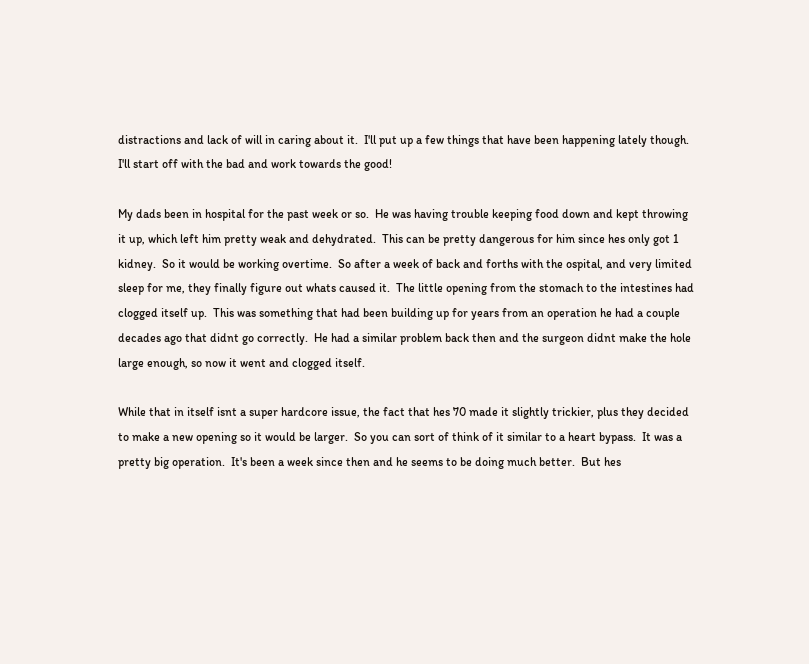distractions and lack of will in caring about it.  I'll put up a few things that have been happening lately though.  I'll start off with the bad and work towards the good!

My dads been in hospital for the past week or so.  He was having trouble keeping food down and kept throwing it up, which left him pretty weak and dehydrated.  This can be pretty dangerous for him since hes only got 1 kidney.  So it would be working overtime.  So after a week of back and forths with the ospital, and very limited sleep for me, they finally figure out whats caused it.  The little opening from the stomach to the intestines had clogged itself up.  This was something that had been building up for years from an operation he had a couple decades ago that didnt go correctly.  He had a similar problem back then and the surgeon didnt make the hole large enough, so now it went and clogged itself.

While that in itself isnt a super hardcore issue, the fact that hes 70 made it slightly trickier, plus they decided to make a new opening so it would be larger.  So you can sort of think of it similar to a heart bypass.  It was a pretty big operation.  It's been a week since then and he seems to be doing much better.  But hes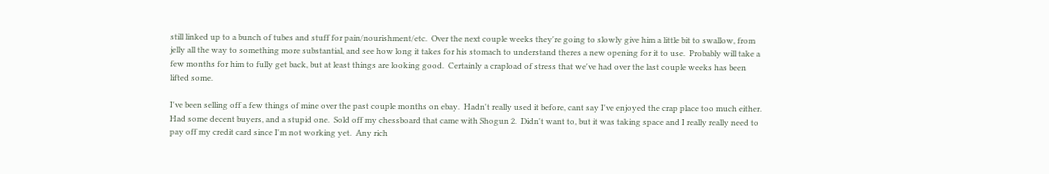still linked up to a bunch of tubes and stuff for pain/nourishment/etc.  Over the next couple weeks they're going to slowly give him a little bit to swallow, from jelly all the way to something more substantial, and see how long it takes for his stomach to understand theres a new opening for it to use.  Probably will take a few months for him to fully get back, but at least things are looking good.  Certainly a crapload of stress that we've had over the last couple weeks has been lifted some.

I've been selling off a few things of mine over the past couple months on ebay.  Hadn't really used it before, cant say I've enjoyed the crap place too much either.  Had some decent buyers, and a stupid one.  Sold off my chessboard that came with Shogun 2.  Didn't want to, but it was taking space and I really really need to pay off my credit card since I'm not working yet.  Any rich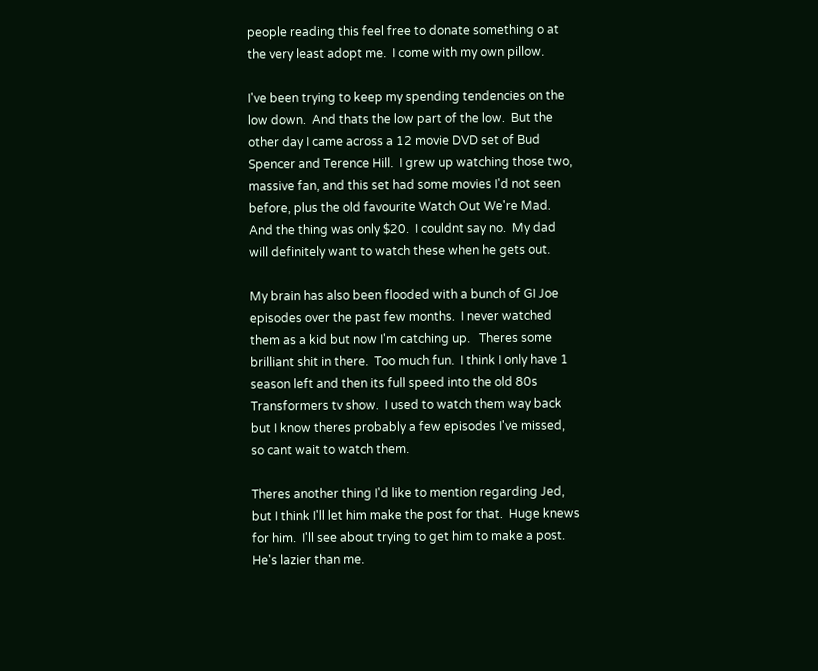people reading this feel free to donate something o at the very least adopt me.  I come with my own pillow.

I've been trying to keep my spending tendencies on the low down.  And thats the low part of the low.  But the other day I came across a 12 movie DVD set of Bud Spencer and Terence Hill.  I grew up watching those two, massive fan, and this set had some movies I'd not seen before, plus the old favourite Watch Out We're Mad.  And the thing was only $20.  I couldnt say no.  My dad will definitely want to watch these when he gets out.

My brain has also been flooded with a bunch of GI Joe episodes over the past few months.  I never watched them as a kid but now I'm catching up.   Theres some brilliant shit in there.  Too much fun.  I think I only have 1 season left and then its full speed into the old 80s Transformers tv show.  I used to watch them way back but I know theres probably a few episodes I've missed, so cant wait to watch them.

Theres another thing I'd like to mention regarding Jed, but I think I'll let him make the post for that.  Huge knews for him.  I'll see about trying to get him to make a post.  He's lazier than me.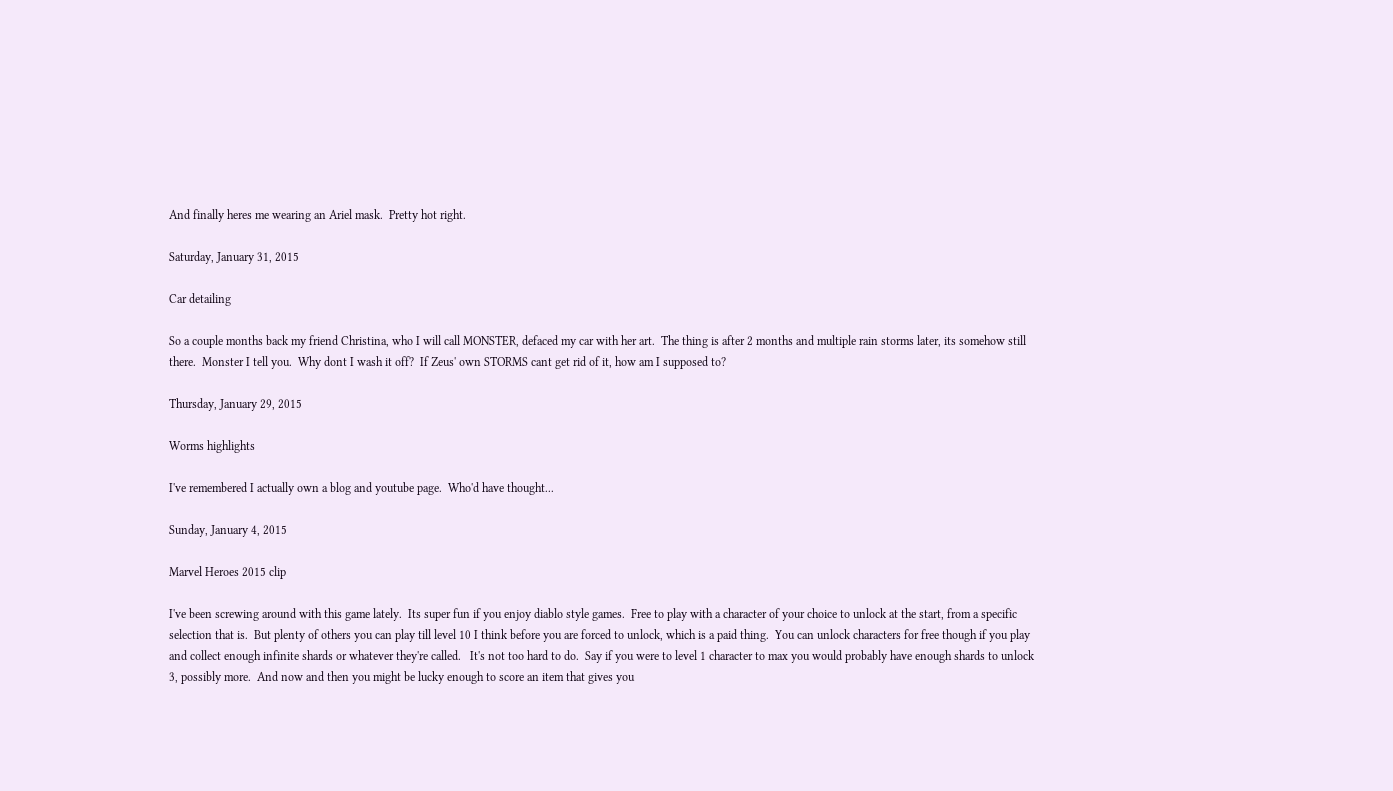And finally heres me wearing an Ariel mask.  Pretty hot right.

Saturday, January 31, 2015

Car detailing

So a couple months back my friend Christina, who I will call MONSTER, defaced my car with her art.  The thing is after 2 months and multiple rain storms later, its somehow still there.  Monster I tell you.  Why dont I wash it off?  If Zeus' own STORMS cant get rid of it, how am I supposed to?

Thursday, January 29, 2015

Worms highlights

I've remembered I actually own a blog and youtube page.  Who'd have thought...

Sunday, January 4, 2015

Marvel Heroes 2015 clip

I've been screwing around with this game lately.  Its super fun if you enjoy diablo style games.  Free to play with a character of your choice to unlock at the start, from a specific selection that is.  But plenty of others you can play till level 10 I think before you are forced to unlock, which is a paid thing.  You can unlock characters for free though if you play and collect enough infinite shards or whatever they're called.   It's not too hard to do.  Say if you were to level 1 character to max you would probably have enough shards to unlock 3, possibly more.  And now and then you might be lucky enough to score an item that gives you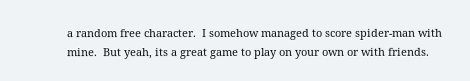a random free character.  I somehow managed to score spider-man with mine.  But yeah, its a great game to play on your own or with friends.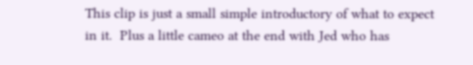This clip is just a small simple introductory of what to expect in it.  Plus a little cameo at the end with Jed who has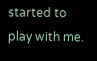started to play with me.